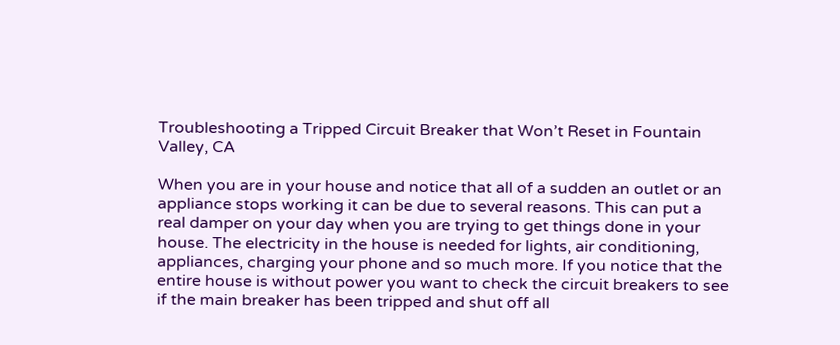Troubleshooting a Tripped Circuit Breaker that Won’t Reset in Fountain Valley, CA

When you are in your house and notice that all of a sudden an outlet or an appliance stops working it can be due to several reasons. This can put a real damper on your day when you are trying to get things done in your house. The electricity in the house is needed for lights, air conditioning, appliances, charging your phone and so much more. If you notice that the entire house is without power you want to check the circuit breakers to see if the main breaker has been tripped and shut off all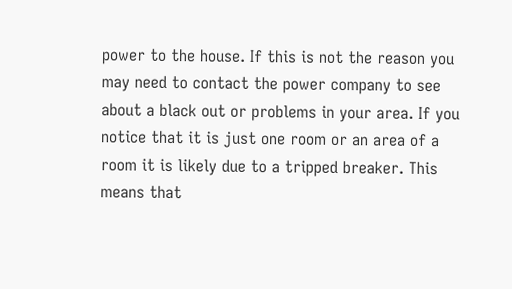power to the house. If this is not the reason you may need to contact the power company to see about a black out or problems in your area. If you notice that it is just one room or an area of a room it is likely due to a tripped breaker. This means that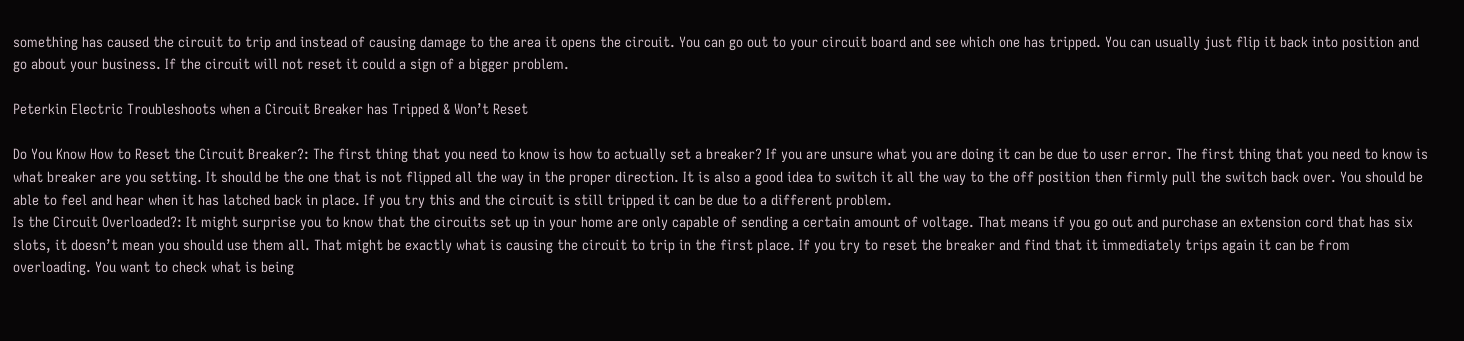something has caused the circuit to trip and instead of causing damage to the area it opens the circuit. You can go out to your circuit board and see which one has tripped. You can usually just flip it back into position and go about your business. If the circuit will not reset it could a sign of a bigger problem.

Peterkin Electric Troubleshoots when a Circuit Breaker has Tripped & Won’t Reset

Do You Know How to Reset the Circuit Breaker?: The first thing that you need to know is how to actually set a breaker? If you are unsure what you are doing it can be due to user error. The first thing that you need to know is what breaker are you setting. It should be the one that is not flipped all the way in the proper direction. It is also a good idea to switch it all the way to the off position then firmly pull the switch back over. You should be able to feel and hear when it has latched back in place. If you try this and the circuit is still tripped it can be due to a different problem.
Is the Circuit Overloaded?: It might surprise you to know that the circuits set up in your home are only capable of sending a certain amount of voltage. That means if you go out and purchase an extension cord that has six slots, it doesn’t mean you should use them all. That might be exactly what is causing the circuit to trip in the first place. If you try to reset the breaker and find that it immediately trips again it can be from overloading. You want to check what is being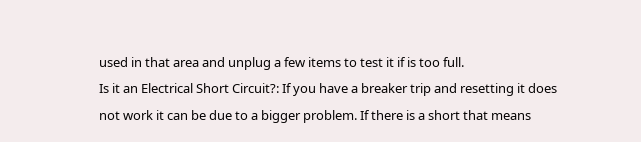used in that area and unplug a few items to test it if is too full.
Is it an Electrical Short Circuit?: If you have a breaker trip and resetting it does not work it can be due to a bigger problem. If there is a short that means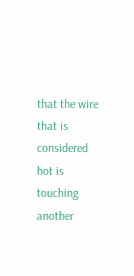that the wire that is considered hot is touching another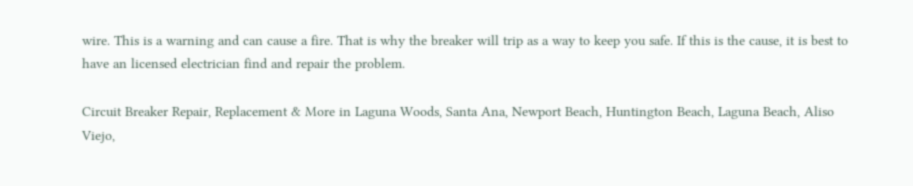wire. This is a warning and can cause a fire. That is why the breaker will trip as a way to keep you safe. If this is the cause, it is best to have an licensed electrician find and repair the problem.

Circuit Breaker Repair, Replacement & More in Laguna Woods, Santa Ana, Newport Beach, Huntington Beach, Laguna Beach, Aliso Viejo,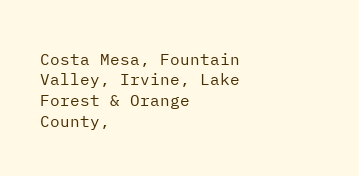Costa Mesa, Fountain Valley, Irvine, Lake Forest & Orange County,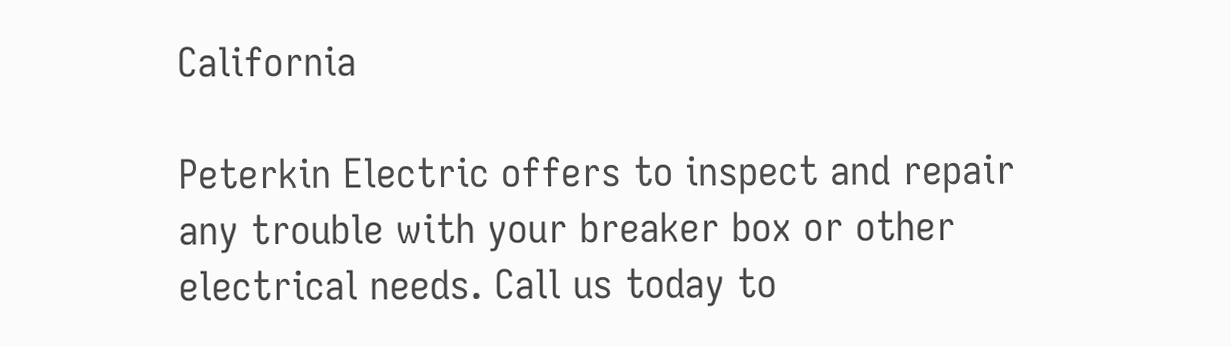California

Peterkin Electric offers to inspect and repair any trouble with your breaker box or other electrical needs. Call us today to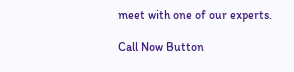meet with one of our experts.

Call Now Button